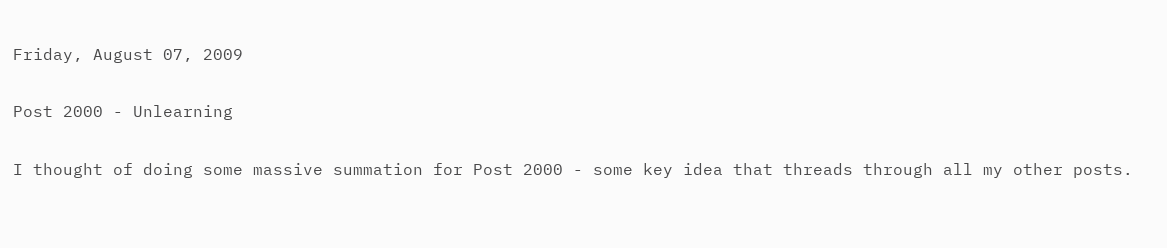Friday, August 07, 2009

Post 2000 - Unlearning

I thought of doing some massive summation for Post 2000 - some key idea that threads through all my other posts.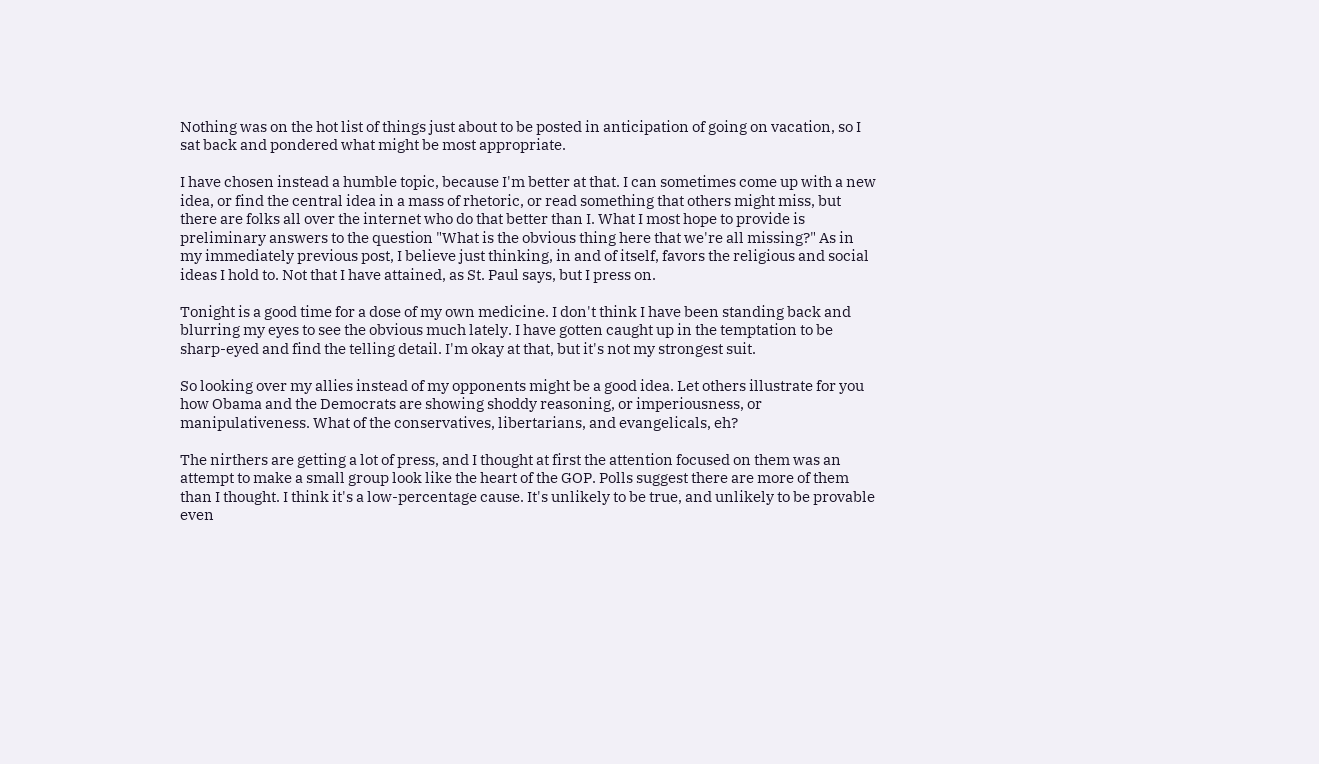Nothing was on the hot list of things just about to be posted in anticipation of going on vacation, so I sat back and pondered what might be most appropriate.

I have chosen instead a humble topic, because I'm better at that. I can sometimes come up with a new idea, or find the central idea in a mass of rhetoric, or read something that others might miss, but there are folks all over the internet who do that better than I. What I most hope to provide is preliminary answers to the question "What is the obvious thing here that we're all missing?" As in my immediately previous post, I believe just thinking, in and of itself, favors the religious and social ideas I hold to. Not that I have attained, as St. Paul says, but I press on.

Tonight is a good time for a dose of my own medicine. I don't think I have been standing back and blurring my eyes to see the obvious much lately. I have gotten caught up in the temptation to be sharp-eyed and find the telling detail. I'm okay at that, but it's not my strongest suit.

So looking over my allies instead of my opponents might be a good idea. Let others illustrate for you how Obama and the Democrats are showing shoddy reasoning, or imperiousness, or manipulativeness. What of the conservatives, libertarians, and evangelicals, eh?

The nirthers are getting a lot of press, and I thought at first the attention focused on them was an attempt to make a small group look like the heart of the GOP. Polls suggest there are more of them than I thought. I think it's a low-percentage cause. It's unlikely to be true, and unlikely to be provable even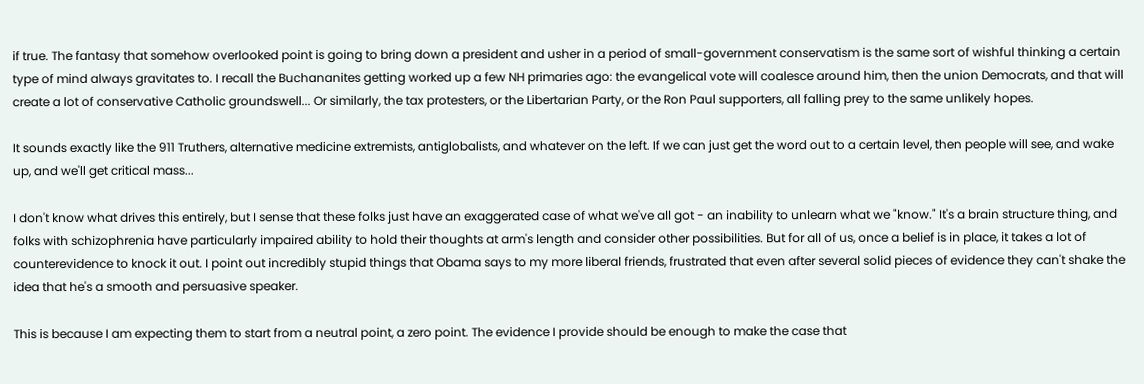if true. The fantasy that somehow overlooked point is going to bring down a president and usher in a period of small-government conservatism is the same sort of wishful thinking a certain type of mind always gravitates to. I recall the Buchananites getting worked up a few NH primaries ago: the evangelical vote will coalesce around him, then the union Democrats, and that will create a lot of conservative Catholic groundswell... Or similarly, the tax protesters, or the Libertarian Party, or the Ron Paul supporters, all falling prey to the same unlikely hopes.

It sounds exactly like the 911 Truthers, alternative medicine extremists, antiglobalists, and whatever on the left. If we can just get the word out to a certain level, then people will see, and wake up, and we'll get critical mass...

I don't know what drives this entirely, but I sense that these folks just have an exaggerated case of what we've all got - an inability to unlearn what we "know." It's a brain structure thing, and folks with schizophrenia have particularly impaired ability to hold their thoughts at arm's length and consider other possibilities. But for all of us, once a belief is in place, it takes a lot of counterevidence to knock it out. I point out incredibly stupid things that Obama says to my more liberal friends, frustrated that even after several solid pieces of evidence they can't shake the idea that he's a smooth and persuasive speaker.

This is because I am expecting them to start from a neutral point, a zero point. The evidence I provide should be enough to make the case that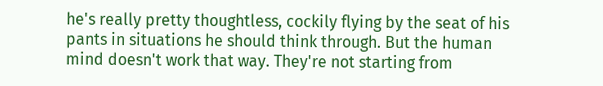he's really pretty thoughtless, cockily flying by the seat of his pants in situations he should think through. But the human mind doesn't work that way. They're not starting from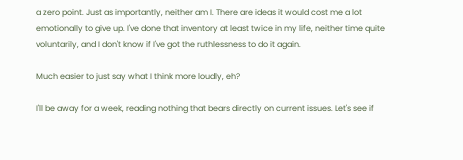a zero point. Just as importantly, neither am I. There are ideas it would cost me a lot emotionally to give up. I've done that inventory at least twice in my life, neither time quite voluntarily, and I don't know if I've got the ruthlessness to do it again.

Much easier to just say what I think more loudly, eh?

I'll be away for a week, reading nothing that bears directly on current issues. Let's see if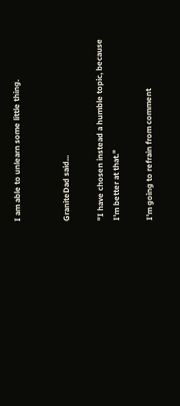I am able to unlearn some little thing.


GraniteDad said...

"I have chosen instead a humble topic, because I'm better at that."

I'm going to refrain from comment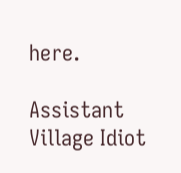here.

Assistant Village Idiot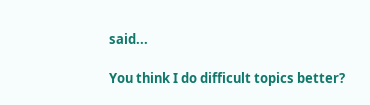said...

You think I do difficult topics better?